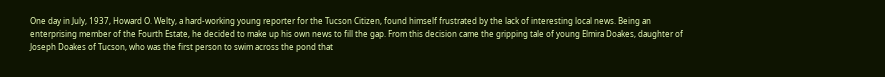One day in July, 1937, Howard O. Welty, a hard-working young reporter for the Tucson Citizen, found himself frustrated by the lack of interesting local news. Being an enterprising member of the Fourth Estate, he decided to make up his own news to fill the gap. From this decision came the gripping tale of young Elmira Doakes, daughter of Joseph Doakes of Tucson, who was the first person to swim across the pond that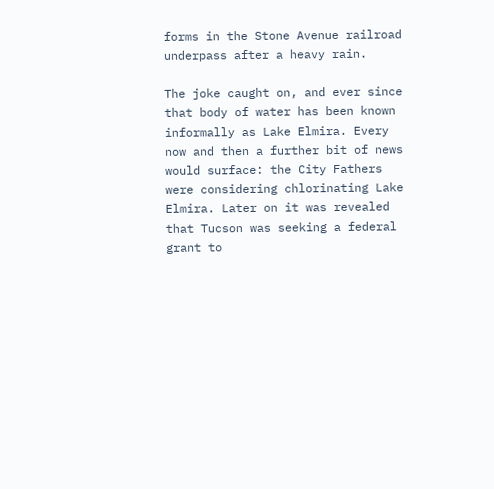forms in the Stone Avenue railroad underpass after a heavy rain.

The joke caught on, and ever since that body of water has been known informally as Lake Elmira. Every now and then a further bit of news would surface: the City Fathers were considering chlorinating Lake Elmira. Later on it was revealed that Tucson was seeking a federal grant to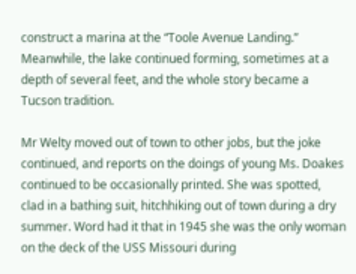construct a marina at the “Toole Avenue Landing.” Meanwhile, the lake continued forming, sometimes at a depth of several feet, and the whole story became a Tucson tradition.

Mr Welty moved out of town to other jobs, but the joke continued, and reports on the doings of young Ms. Doakes continued to be occasionally printed. She was spotted, clad in a bathing suit, hitchhiking out of town during a dry summer. Word had it that in 1945 she was the only woman on the deck of the USS Missouri during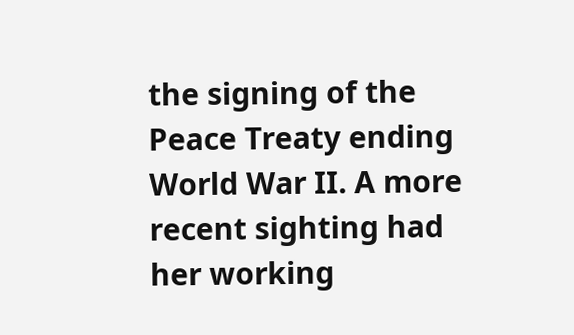the signing of the Peace Treaty ending World War II. A more recent sighting had her working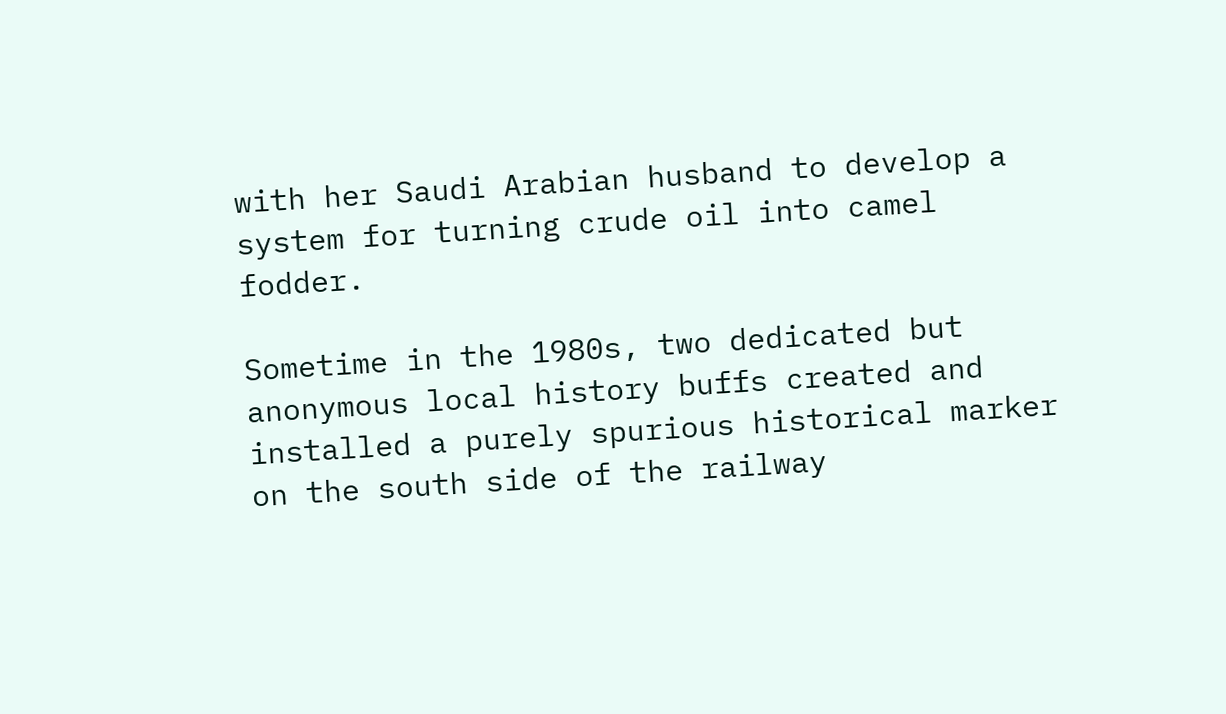with her Saudi Arabian husband to develop a system for turning crude oil into camel fodder.

Sometime in the 1980s, two dedicated but anonymous local history buffs created and installed a purely spurious historical marker on the south side of the railway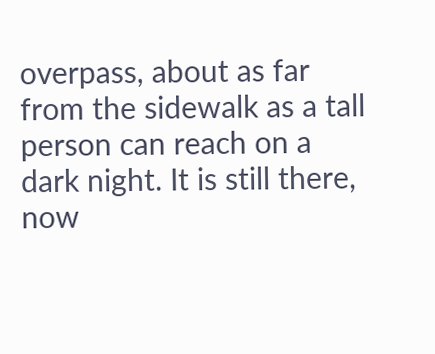overpass, about as far from the sidewalk as a tall person can reach on a dark night. It is still there, now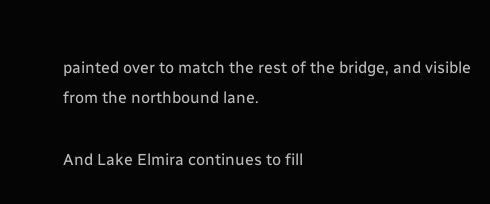painted over to match the rest of the bridge, and visible from the northbound lane.

And Lake Elmira continues to fill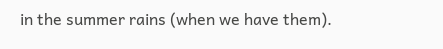in the summer rains (when we have them).